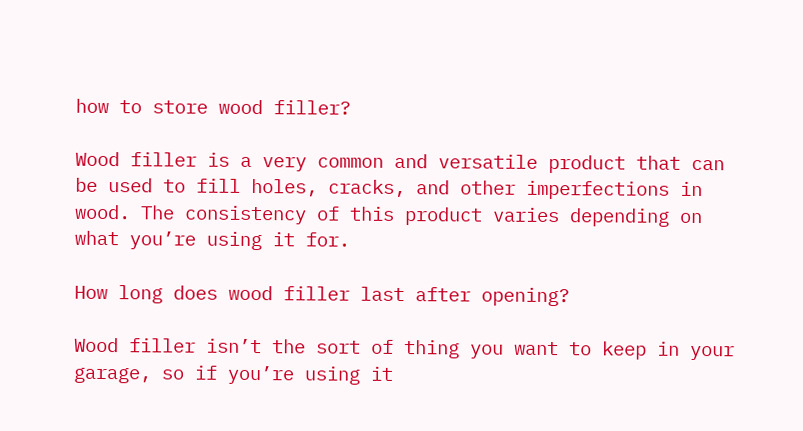how to store wood filler?

Wood filler is a very common and versatile product that can be used to fill holes, cracks, and other imperfections in wood. The consistency of this product varies depending on what you’re using it for.

How long does wood filler last after opening?

Wood filler isn’t the sort of thing you want to keep in your garage, so if you’re using it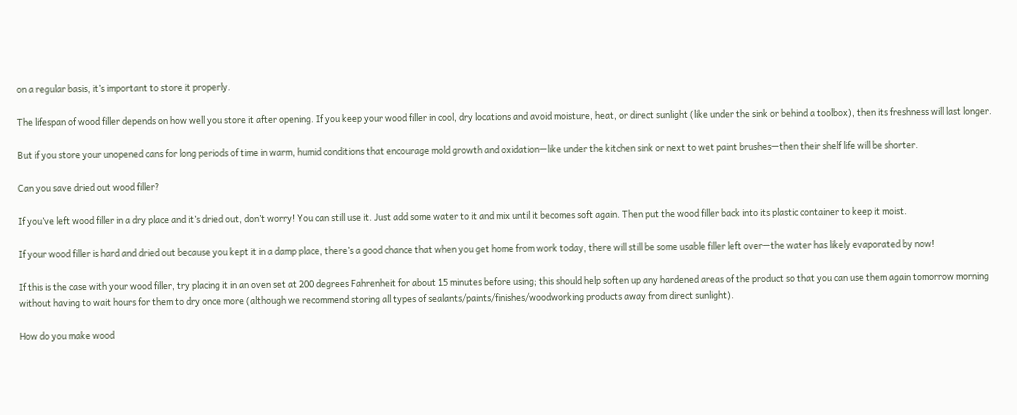on a regular basis, it’s important to store it properly.

The lifespan of wood filler depends on how well you store it after opening. If you keep your wood filler in cool, dry locations and avoid moisture, heat, or direct sunlight (like under the sink or behind a toolbox), then its freshness will last longer.

But if you store your unopened cans for long periods of time in warm, humid conditions that encourage mold growth and oxidation—like under the kitchen sink or next to wet paint brushes—then their shelf life will be shorter.

Can you save dried out wood filler?

If you’ve left wood filler in a dry place and it’s dried out, don’t worry! You can still use it. Just add some water to it and mix until it becomes soft again. Then put the wood filler back into its plastic container to keep it moist.

If your wood filler is hard and dried out because you kept it in a damp place, there’s a good chance that when you get home from work today, there will still be some usable filler left over—the water has likely evaporated by now!

If this is the case with your wood filler, try placing it in an oven set at 200 degrees Fahrenheit for about 15 minutes before using; this should help soften up any hardened areas of the product so that you can use them again tomorrow morning without having to wait hours for them to dry once more (although we recommend storing all types of sealants/paints/finishes/woodworking products away from direct sunlight).

How do you make wood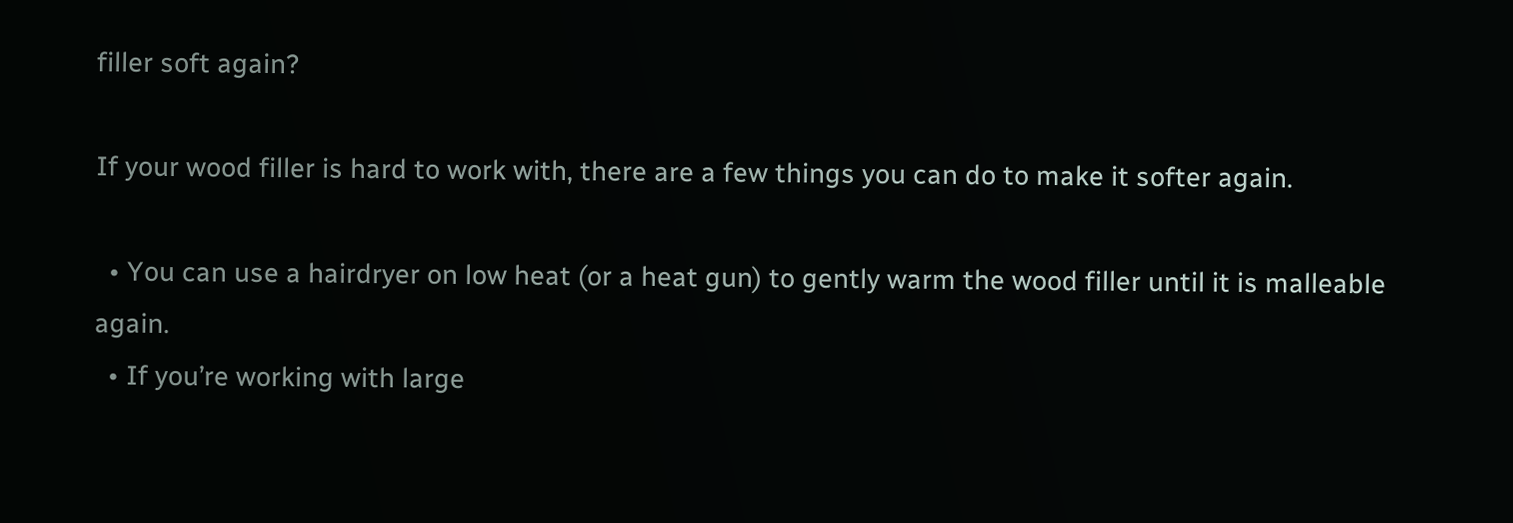filler soft again?

If your wood filler is hard to work with, there are a few things you can do to make it softer again.

  • You can use a hairdryer on low heat (or a heat gun) to gently warm the wood filler until it is malleable again.
  • If you’re working with large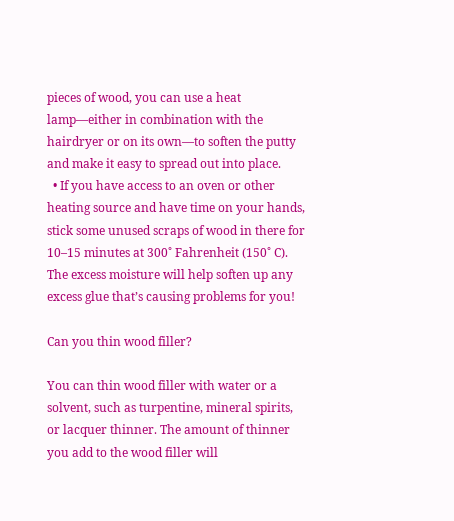pieces of wood, you can use a heat lamp—either in combination with the hairdryer or on its own—to soften the putty and make it easy to spread out into place.
  • If you have access to an oven or other heating source and have time on your hands, stick some unused scraps of wood in there for 10–15 minutes at 300˚ Fahrenheit (150˚ C). The excess moisture will help soften up any excess glue that’s causing problems for you!

Can you thin wood filler?

You can thin wood filler with water or a solvent, such as turpentine, mineral spirits, or lacquer thinner. The amount of thinner you add to the wood filler will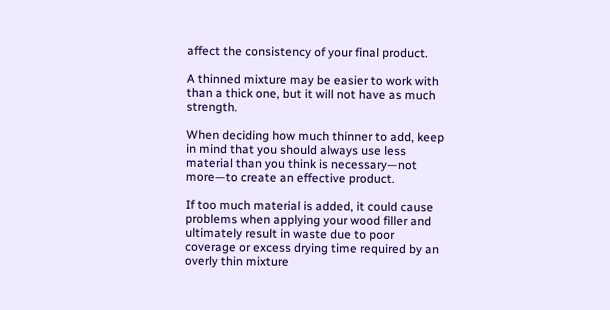affect the consistency of your final product.

A thinned mixture may be easier to work with than a thick one, but it will not have as much strength.

When deciding how much thinner to add, keep in mind that you should always use less material than you think is necessary—not more—to create an effective product.

If too much material is added, it could cause problems when applying your wood filler and ultimately result in waste due to poor coverage or excess drying time required by an overly thin mixture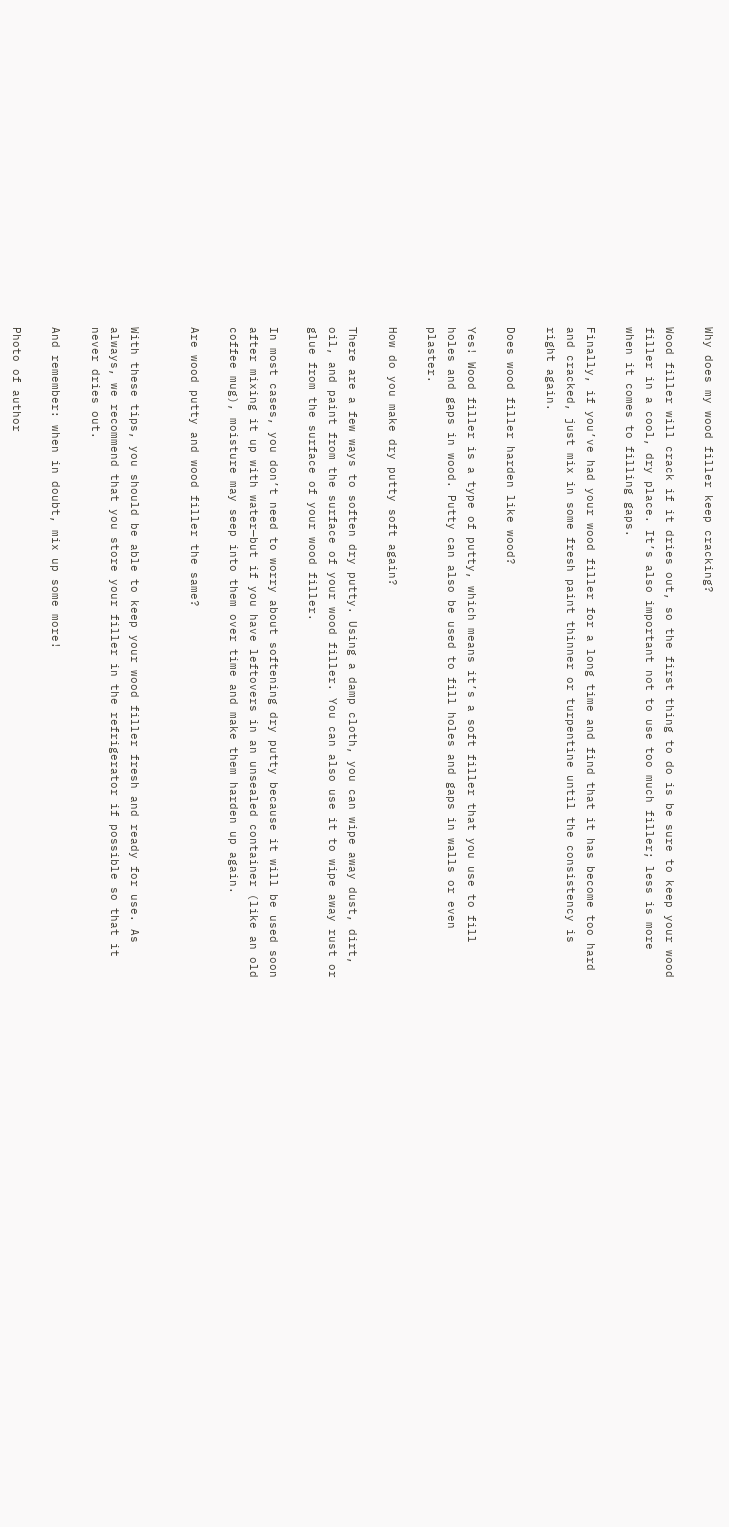Why does my wood filler keep cracking?

Wood filler will crack if it dries out, so the first thing to do is be sure to keep your wood filler in a cool, dry place. It’s also important not to use too much filler; less is more when it comes to filling gaps.

Finally, if you’ve had your wood filler for a long time and find that it has become too hard and cracked, just mix in some fresh paint thinner or turpentine until the consistency is right again.

Does wood filler harden like wood?

Yes! Wood filler is a type of putty, which means it’s a soft filler that you use to fill holes and gaps in wood. Putty can also be used to fill holes and gaps in walls or even plaster.

How do you make dry putty soft again?

There are a few ways to soften dry putty. Using a damp cloth, you can wipe away dust, dirt, oil, and paint from the surface of your wood filler. You can also use it to wipe away rust or glue from the surface of your wood filler.

In most cases, you don’t need to worry about softening dry putty because it will be used soon after mixing it up with water—but if you have leftovers in an unsealed container (like an old coffee mug), moisture may seep into them over time and make them harden up again.

Are wood putty and wood filler the same?


With these tips, you should be able to keep your wood filler fresh and ready for use. As always, we recommend that you store your filler in the refrigerator if possible so that it never dries out.

And remember: when in doubt, mix up some more!

Photo of author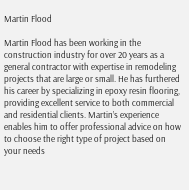Martin Flood

Martin Flood has been working in the construction industry for over 20 years as a general contractor with expertise in remodeling projects that are large or small. He has furthered his career by specializing in epoxy resin flooring, providing excellent service to both commercial and residential clients. Martin’s experience enables him to offer professional advice on how to choose the right type of project based on your needs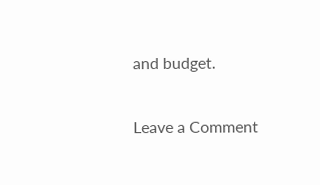and budget.

Leave a Comment